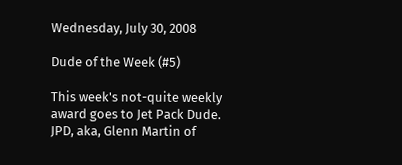Wednesday, July 30, 2008

Dude of the Week (#5)

This week's not-quite weekly award goes to Jet Pack Dude. JPD, aka, Glenn Martin of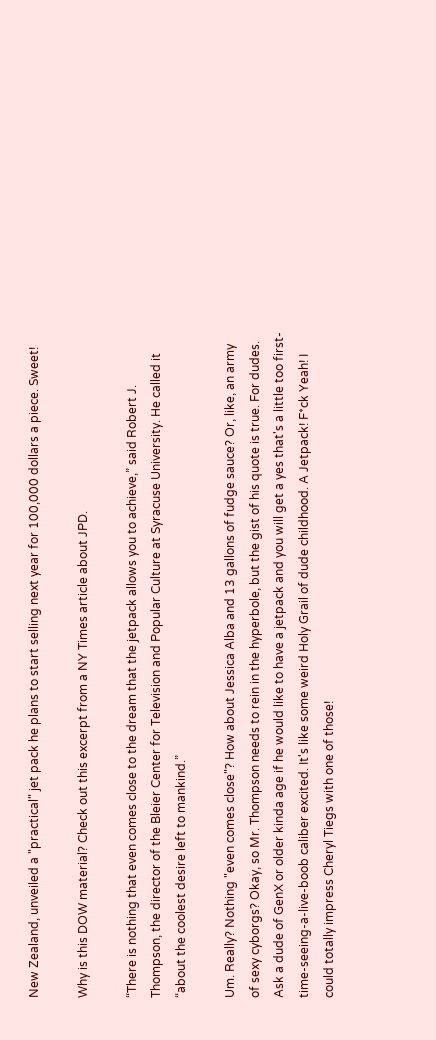New Zealand, unveiled a "practical" jet pack he plans to start selling next year for 100,000 dollars a piece. Sweet!

Why is this DOW material? Check out this excerpt from a NY Times article about JPD.

“There is nothing that even comes close to the dream that the jetpack allows you to achieve,” said Robert J. Thompson, the director of the Bleier Center for Television and Popular Culture at Syracuse University. He called it “about the coolest desire left to mankind.”

Um. Really? Nothing "even comes close"? How about Jessica Alba and 13 gallons of fudge sauce? Or, like, an army of sexy cyborgs? Okay, so Mr. Thompson needs to rein in the hyperbole, but the gist of his quote is true. For dudes. Ask a dude of GenX or older kinda age if he would like to have a jetpack and you will get a yes that's a little too first-time-seeing-a-live-boob caliber excited. It's like some weird Holy Grail of dude childhood. A Jetpack! F*ck Yeah! I could totally impress Cheryl Tiegs with one of those!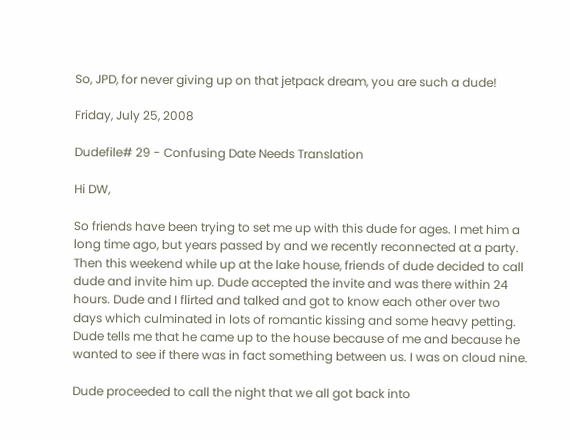So, JPD, for never giving up on that jetpack dream, you are such a dude!

Friday, July 25, 2008

Dudefile# 29 - Confusing Date Needs Translation

Hi DW,

So friends have been trying to set me up with this dude for ages. I met him a long time ago, but years passed by and we recently reconnected at a party. Then this weekend while up at the lake house, friends of dude decided to call dude and invite him up. Dude accepted the invite and was there within 24 hours. Dude and I flirted and talked and got to know each other over two days which culminated in lots of romantic kissing and some heavy petting. Dude tells me that he came up to the house because of me and because he wanted to see if there was in fact something between us. I was on cloud nine.

Dude proceeded to call the night that we all got back into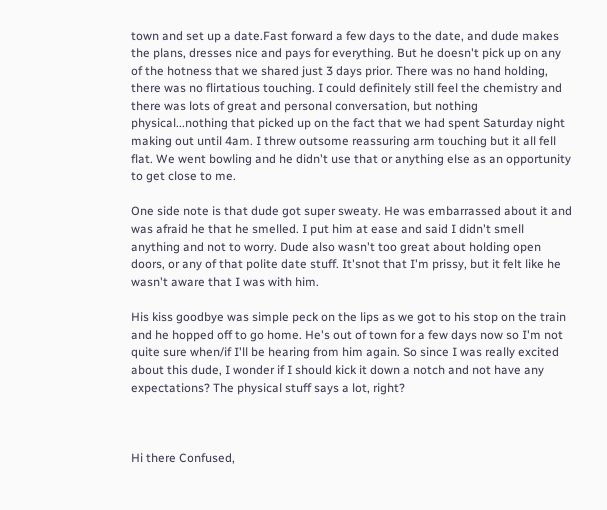town and set up a date.Fast forward a few days to the date, and dude makes the plans, dresses nice and pays for everything. But he doesn't pick up on any of the hotness that we shared just 3 days prior. There was no hand holding, there was no flirtatious touching. I could definitely still feel the chemistry and there was lots of great and personal conversation, but nothing physical...nothing that picked up on the fact that we had spent Saturday night making out until 4am. I threw outsome reassuring arm touching but it all fell flat. We went bowling and he didn't use that or anything else as an opportunity to get close to me.

One side note is that dude got super sweaty. He was embarrassed about it and was afraid he that he smelled. I put him at ease and said I didn't smell anything and not to worry. Dude also wasn't too great about holding open doors, or any of that polite date stuff. It'snot that I'm prissy, but it felt like he wasn't aware that I was with him.

His kiss goodbye was simple peck on the lips as we got to his stop on the train and he hopped off to go home. He's out of town for a few days now so I'm not quite sure when/if I'll be hearing from him again. So since I was really excited about this dude, I wonder if I should kick it down a notch and not have any expectations? The physical stuff says a lot, right?



Hi there Confused,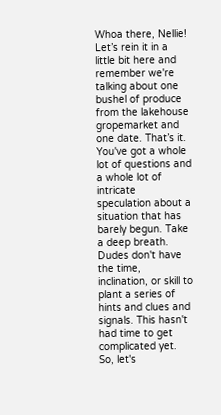Whoa there, Nellie! Let’s rein it in a little bit here and remember we're talking about one bushel of produce from the lakehouse gropemarket and one date. That’s it. You've got a whole lot of questions and a whole lot of intricate speculation about a situation that has barely begun. Take a deep breath. Dudes don't have the time, inclination, or skill to plant a series of hints and clues and signals. This hasn't had time to get complicated yet. So, let's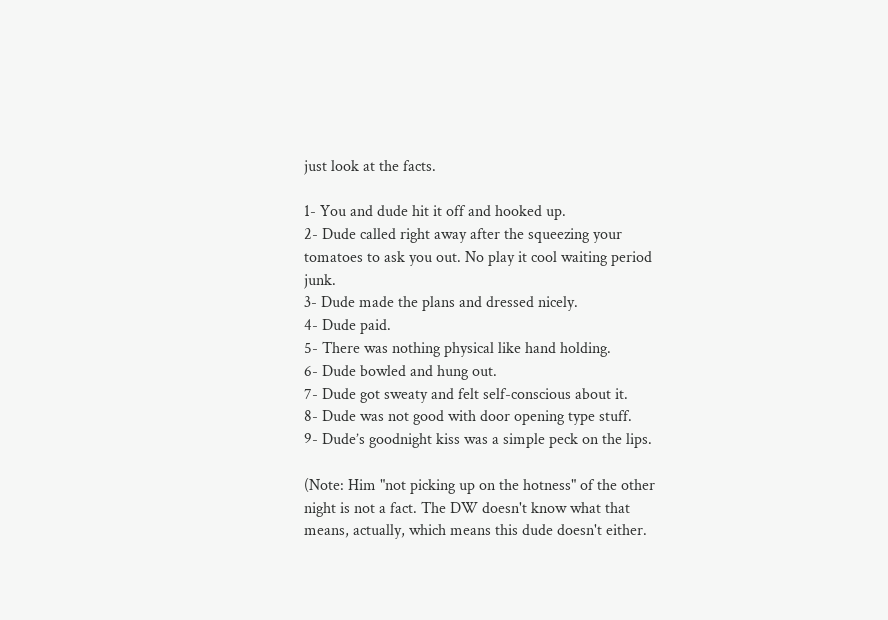just look at the facts.

1- You and dude hit it off and hooked up.
2- Dude called right away after the squeezing your tomatoes to ask you out. No play it cool waiting period junk.
3- Dude made the plans and dressed nicely.
4- Dude paid.
5- There was nothing physical like hand holding.
6- Dude bowled and hung out.
7- Dude got sweaty and felt self-conscious about it.
8- Dude was not good with door opening type stuff.
9- Dude’s goodnight kiss was a simple peck on the lips.

(Note: Him "not picking up on the hotness" of the other night is not a fact. The DW doesn't know what that means, actually, which means this dude doesn't either.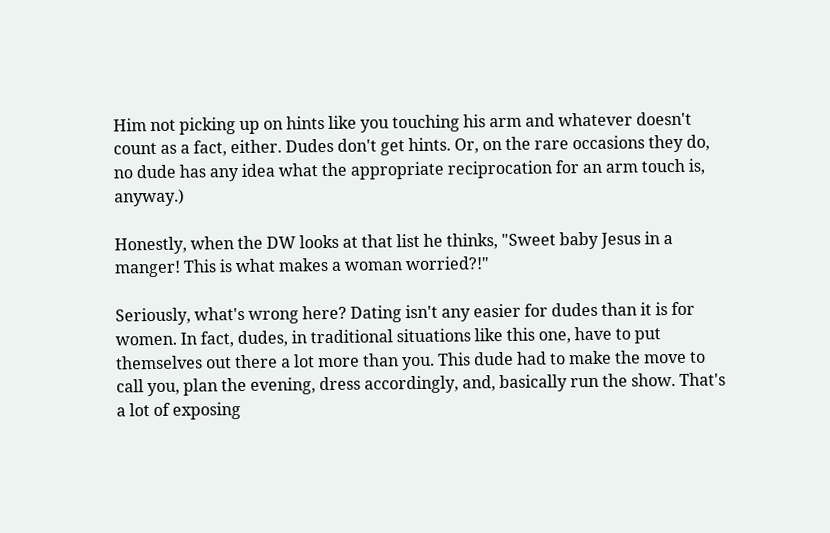Him not picking up on hints like you touching his arm and whatever doesn't count as a fact, either. Dudes don't get hints. Or, on the rare occasions they do, no dude has any idea what the appropriate reciprocation for an arm touch is, anyway.)

Honestly, when the DW looks at that list he thinks, "Sweet baby Jesus in a manger! This is what makes a woman worried?!"

Seriously, what's wrong here? Dating isn't any easier for dudes than it is for women. In fact, dudes, in traditional situations like this one, have to put themselves out there a lot more than you. This dude had to make the move to call you, plan the evening, dress accordingly, and, basically run the show. That's a lot of exposing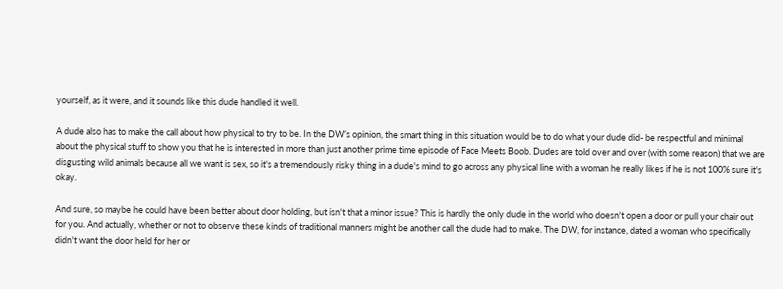yourself, as it were, and it sounds like this dude handled it well.

A dude also has to make the call about how physical to try to be. In the DW’s opinion, the smart thing in this situation would be to do what your dude did- be respectful and minimal about the physical stuff to show you that he is interested in more than just another prime time episode of Face Meets Boob. Dudes are told over and over (with some reason) that we are disgusting wild animals because all we want is sex, so it's a tremendously risky thing in a dude's mind to go across any physical line with a woman he really likes if he is not 100% sure it's okay.

And sure, so maybe he could have been better about door holding, but isn't that a minor issue? This is hardly the only dude in the world who doesn't open a door or pull your chair out for you. And actually, whether or not to observe these kinds of traditional manners might be another call the dude had to make. The DW, for instance, dated a woman who specifically didn't want the door held for her or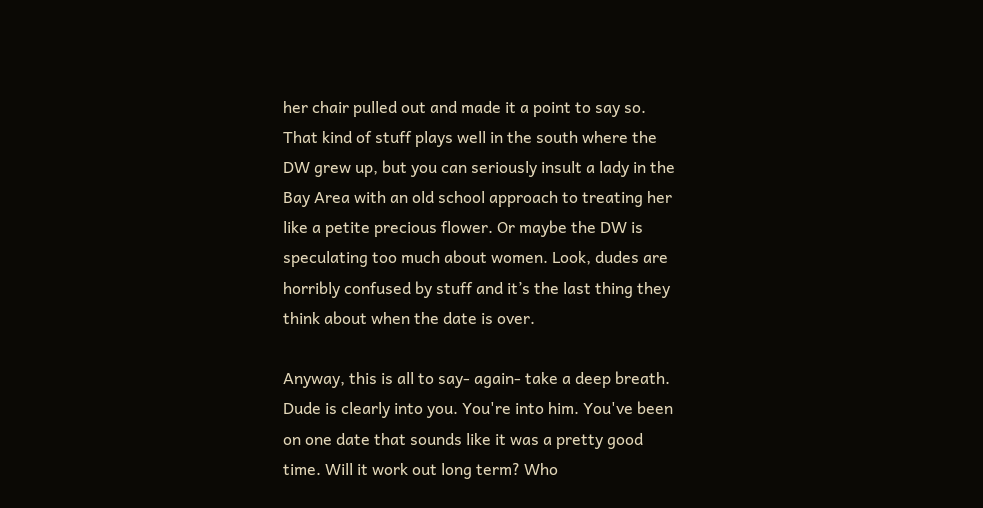her chair pulled out and made it a point to say so. That kind of stuff plays well in the south where the DW grew up, but you can seriously insult a lady in the Bay Area with an old school approach to treating her like a petite precious flower. Or maybe the DW is speculating too much about women. Look, dudes are horribly confused by stuff and it’s the last thing they think about when the date is over.

Anyway, this is all to say- again- take a deep breath. Dude is clearly into you. You're into him. You've been on one date that sounds like it was a pretty good time. Will it work out long term? Who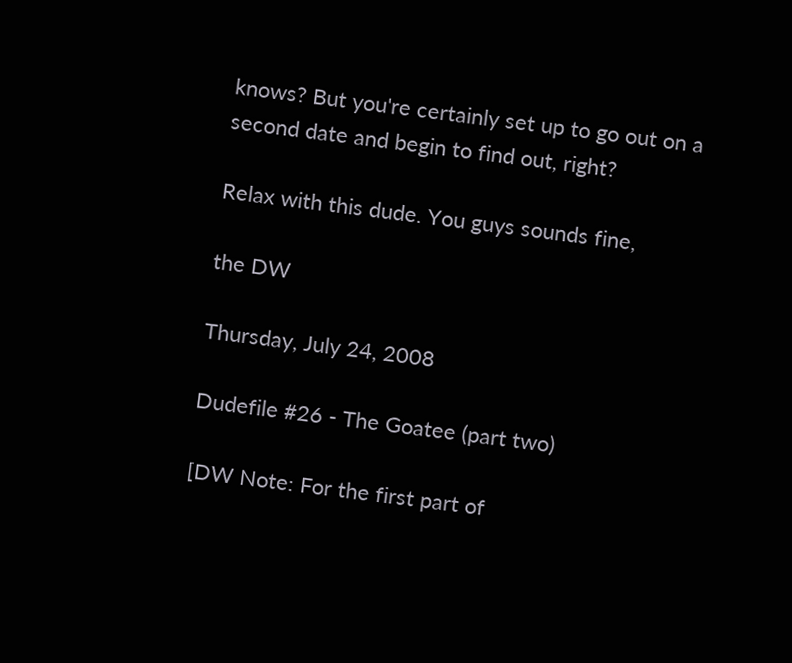knows? But you're certainly set up to go out on a second date and begin to find out, right?

Relax with this dude. You guys sounds fine,

the DW

Thursday, July 24, 2008

Dudefile #26 - The Goatee (part two)

[DW Note: For the first part of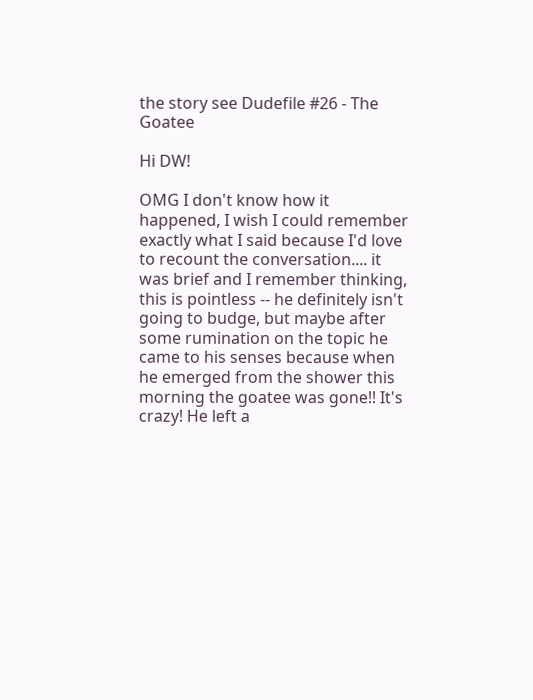the story see Dudefile #26 - The Goatee

Hi DW!

OMG I don't know how it happened, I wish I could remember exactly what I said because I'd love to recount the conversation.... it was brief and I remember thinking, this is pointless -- he definitely isn't going to budge, but maybe after some rumination on the topic he came to his senses because when he emerged from the shower this morning the goatee was gone!! It's crazy! He left a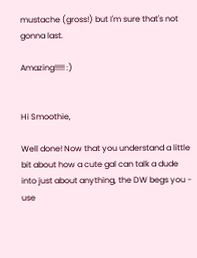mustache (gross!) but I'm sure that's not gonna last.

Amazing!!!!! :)


Hi Smoothie,

Well done! Now that you understand a little bit about how a cute gal can talk a dude into just about anything, the DW begs you - use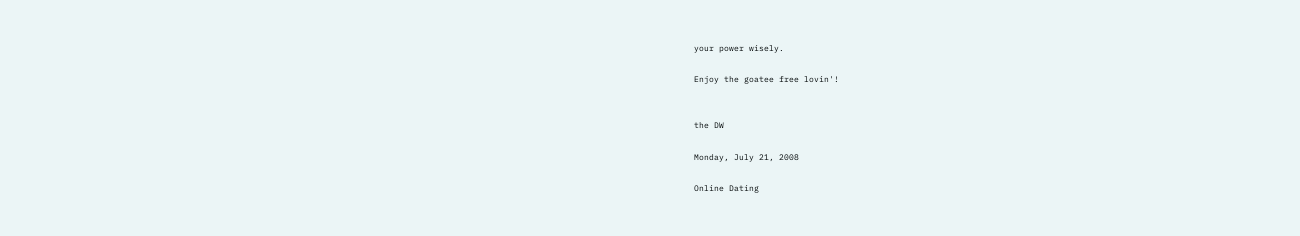your power wisely.

Enjoy the goatee free lovin'!


the DW

Monday, July 21, 2008

Online Dating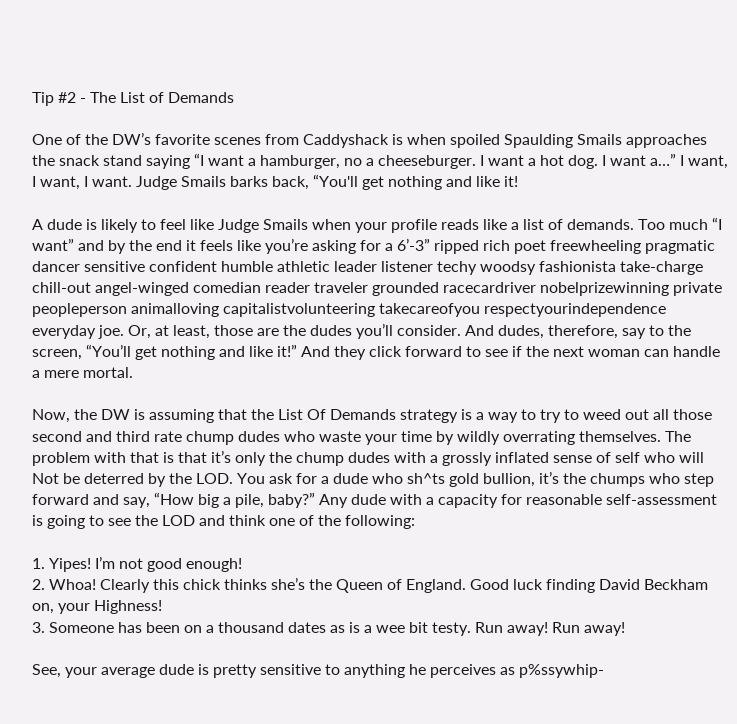Tip #2 - The List of Demands

One of the DW’s favorite scenes from Caddyshack is when spoiled Spaulding Smails approaches the snack stand saying “I want a hamburger, no a cheeseburger. I want a hot dog. I want a…” I want, I want, I want. Judge Smails barks back, “You'll get nothing and like it!

A dude is likely to feel like Judge Smails when your profile reads like a list of demands. Too much “I want” and by the end it feels like you’re asking for a 6’-3” ripped rich poet freewheeling pragmatic dancer sensitive confident humble athletic leader listener techy woodsy fashionista take-charge chill-out angel-winged comedian reader traveler grounded racecardriver nobelprizewinning private peopleperson animalloving capitalistvolunteering takecareofyou respectyourindependence everyday joe. Or, at least, those are the dudes you’ll consider. And dudes, therefore, say to the screen, “You’ll get nothing and like it!” And they click forward to see if the next woman can handle a mere mortal.

Now, the DW is assuming that the List Of Demands strategy is a way to try to weed out all those second and third rate chump dudes who waste your time by wildly overrating themselves. The problem with that is that it’s only the chump dudes with a grossly inflated sense of self who will Not be deterred by the LOD. You ask for a dude who sh^ts gold bullion, it’s the chumps who step forward and say, “How big a pile, baby?” Any dude with a capacity for reasonable self-assessment is going to see the LOD and think one of the following:

1. Yipes! I’m not good enough!
2. Whoa! Clearly this chick thinks she’s the Queen of England. Good luck finding David Beckham on, your Highness!
3. Someone has been on a thousand dates as is a wee bit testy. Run away! Run away!

See, your average dude is pretty sensitive to anything he perceives as p%ssywhip-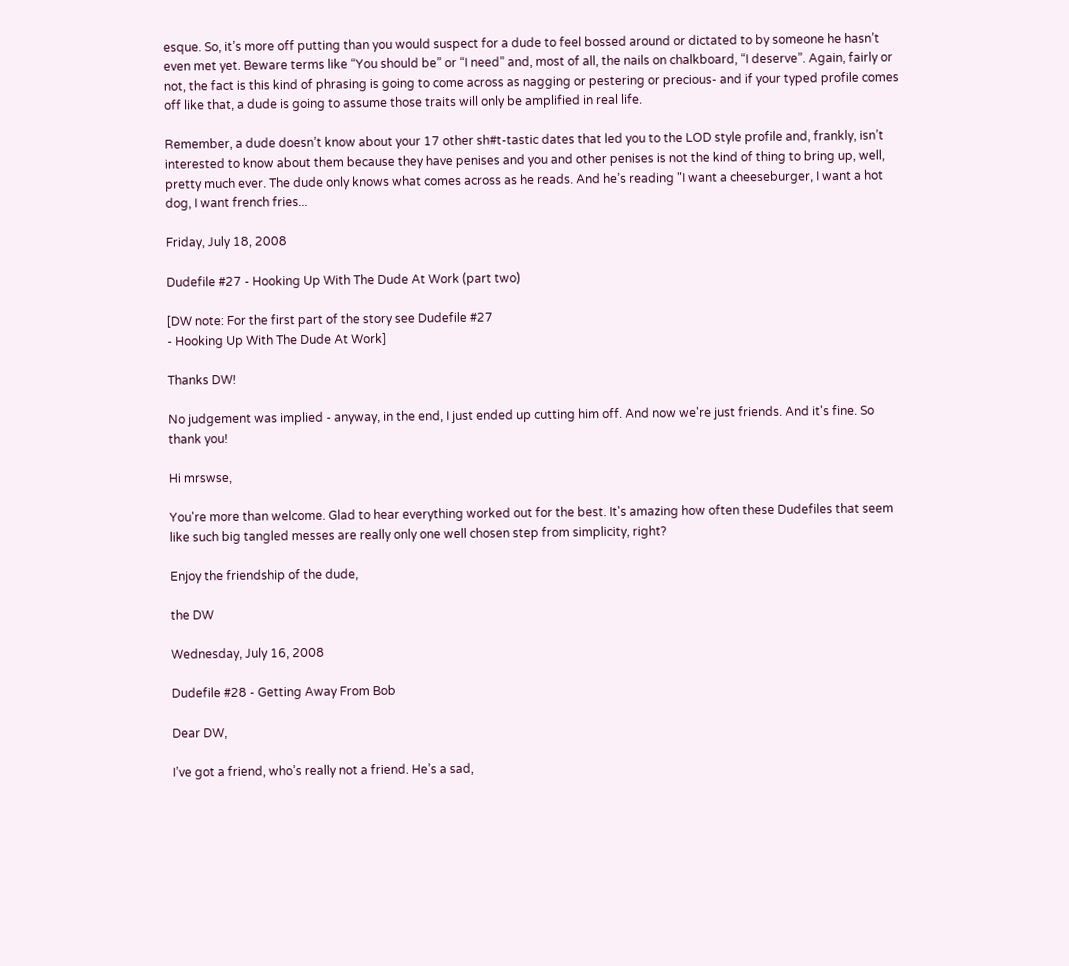esque. So, it’s more off putting than you would suspect for a dude to feel bossed around or dictated to by someone he hasn’t even met yet. Beware terms like “You should be” or “I need” and, most of all, the nails on chalkboard, “I deserve”. Again, fairly or not, the fact is this kind of phrasing is going to come across as nagging or pestering or precious- and if your typed profile comes off like that, a dude is going to assume those traits will only be amplified in real life.

Remember, a dude doesn’t know about your 17 other sh#t-tastic dates that led you to the LOD style profile and, frankly, isn’t interested to know about them because they have penises and you and other penises is not the kind of thing to bring up, well, pretty much ever. The dude only knows what comes across as he reads. And he’s reading "I want a cheeseburger, I want a hot dog, I want french fries...

Friday, July 18, 2008

Dudefile #27 - Hooking Up With The Dude At Work (part two)

[DW note: For the first part of the story see Dudefile #27
- Hooking Up With The Dude At Work]

Thanks DW!

No judgement was implied - anyway, in the end, I just ended up cutting him off. And now we're just friends. And it's fine. So thank you!

Hi mrswse,

You're more than welcome. Glad to hear everything worked out for the best. It's amazing how often these Dudefiles that seem like such big tangled messes are really only one well chosen step from simplicity, right?

Enjoy the friendship of the dude,

the DW

Wednesday, July 16, 2008

Dudefile #28 - Getting Away From Bob

Dear DW,

I’ve got a friend, who’s really not a friend. He’s a sad,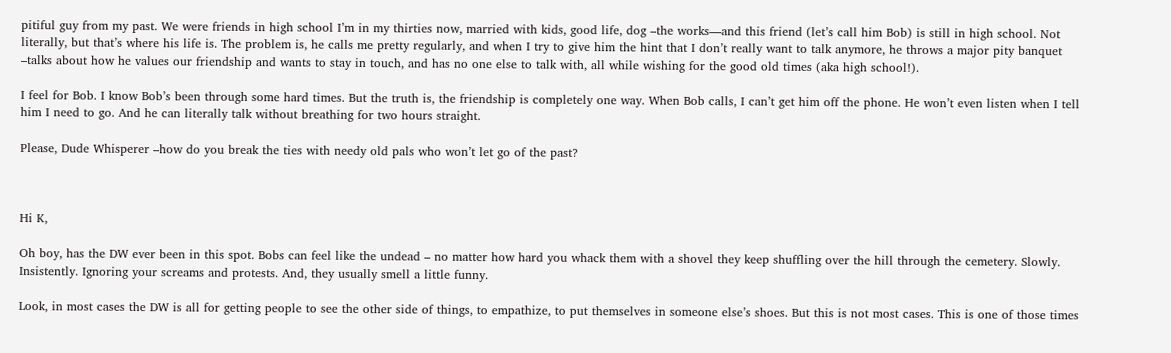pitiful guy from my past. We were friends in high school I’m in my thirties now, married with kids, good life, dog –the works—and this friend (let’s call him Bob) is still in high school. Not literally, but that’s where his life is. The problem is, he calls me pretty regularly, and when I try to give him the hint that I don’t really want to talk anymore, he throws a major pity banquet –talks about how he values our friendship and wants to stay in touch, and has no one else to talk with, all while wishing for the good old times (aka high school!).

I feel for Bob. I know Bob’s been through some hard times. But the truth is, the friendship is completely one way. When Bob calls, I can’t get him off the phone. He won’t even listen when I tell him I need to go. And he can literally talk without breathing for two hours straight.

Please, Dude Whisperer –how do you break the ties with needy old pals who won’t let go of the past?



Hi K,

Oh boy, has the DW ever been in this spot. Bobs can feel like the undead – no matter how hard you whack them with a shovel they keep shuffling over the hill through the cemetery. Slowly. Insistently. Ignoring your screams and protests. And, they usually smell a little funny.

Look, in most cases the DW is all for getting people to see the other side of things, to empathize, to put themselves in someone else’s shoes. But this is not most cases. This is one of those times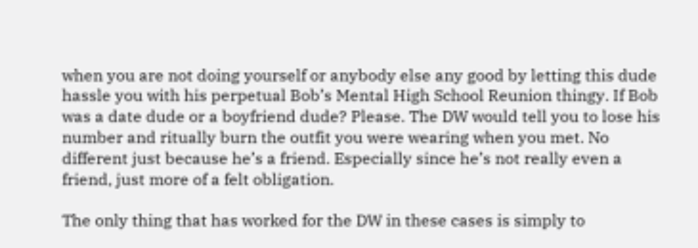when you are not doing yourself or anybody else any good by letting this dude hassle you with his perpetual Bob’s Mental High School Reunion thingy. If Bob was a date dude or a boyfriend dude? Please. The DW would tell you to lose his number and ritually burn the outfit you were wearing when you met. No different just because he’s a friend. Especially since he’s not really even a friend, just more of a felt obligation.

The only thing that has worked for the DW in these cases is simply to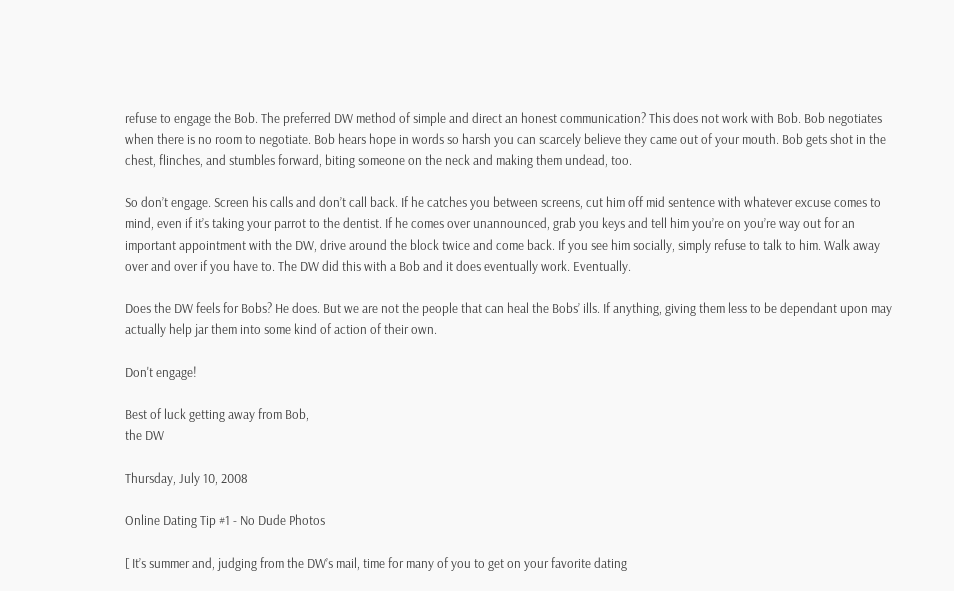refuse to engage the Bob. The preferred DW method of simple and direct an honest communication? This does not work with Bob. Bob negotiates when there is no room to negotiate. Bob hears hope in words so harsh you can scarcely believe they came out of your mouth. Bob gets shot in the chest, flinches, and stumbles forward, biting someone on the neck and making them undead, too.

So don’t engage. Screen his calls and don’t call back. If he catches you between screens, cut him off mid sentence with whatever excuse comes to mind, even if it’s taking your parrot to the dentist. If he comes over unannounced, grab you keys and tell him you’re on you’re way out for an important appointment with the DW, drive around the block twice and come back. If you see him socially, simply refuse to talk to him. Walk away over and over if you have to. The DW did this with a Bob and it does eventually work. Eventually.

Does the DW feels for Bobs? He does. But we are not the people that can heal the Bobs’ ills. If anything, giving them less to be dependant upon may actually help jar them into some kind of action of their own.

Don't engage!

Best of luck getting away from Bob,
the DW

Thursday, July 10, 2008

Online Dating Tip #1 - No Dude Photos

[ It’s summer and, judging from the DW’s mail, time for many of you to get on your favorite dating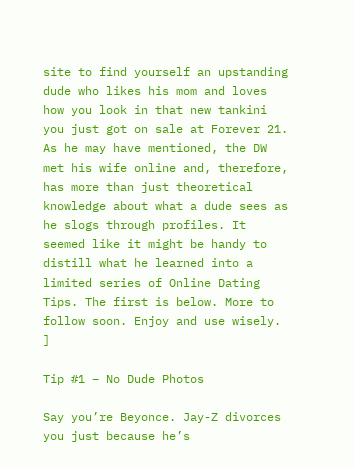site to find yourself an upstanding dude who likes his mom and loves how you look in that new tankini you just got on sale at Forever 21. As he may have mentioned, the DW met his wife online and, therefore, has more than just theoretical knowledge about what a dude sees as he slogs through profiles. It seemed like it might be handy to distill what he learned into a limited series of Online Dating Tips. The first is below. More to follow soon. Enjoy and use wisely. ]

Tip #1 – No Dude Photos

Say you’re Beyonce. Jay-Z divorces you just because he’s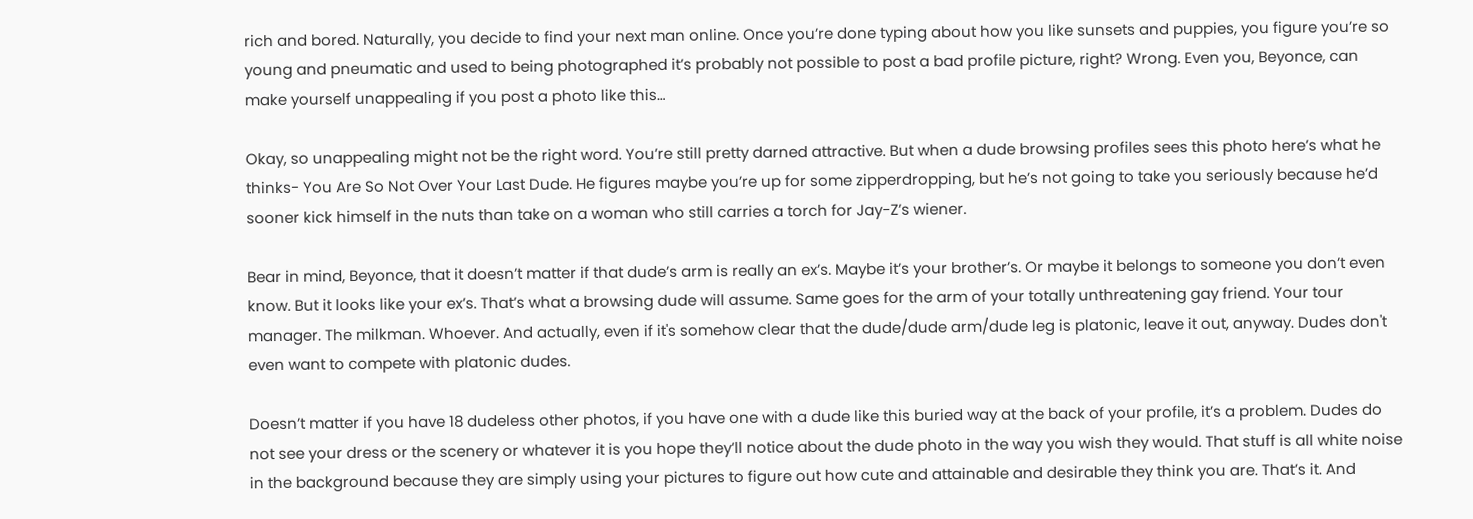rich and bored. Naturally, you decide to find your next man online. Once you’re done typing about how you like sunsets and puppies, you figure you’re so young and pneumatic and used to being photographed it’s probably not possible to post a bad profile picture, right? Wrong. Even you, Beyonce, can make yourself unappealing if you post a photo like this…

Okay, so unappealing might not be the right word. You’re still pretty darned attractive. But when a dude browsing profiles sees this photo here’s what he thinks- You Are So Not Over Your Last Dude. He figures maybe you’re up for some zipperdropping, but he’s not going to take you seriously because he’d sooner kick himself in the nuts than take on a woman who still carries a torch for Jay-Z’s wiener.

Bear in mind, Beyonce, that it doesn’t matter if that dude’s arm is really an ex’s. Maybe it’s your brother’s. Or maybe it belongs to someone you don’t even know. But it looks like your ex’s. That’s what a browsing dude will assume. Same goes for the arm of your totally unthreatening gay friend. Your tour manager. The milkman. Whoever. And actually, even if it's somehow clear that the dude/dude arm/dude leg is platonic, leave it out, anyway. Dudes don't even want to compete with platonic dudes.

Doesn’t matter if you have 18 dudeless other photos, if you have one with a dude like this buried way at the back of your profile, it’s a problem. Dudes do not see your dress or the scenery or whatever it is you hope they’ll notice about the dude photo in the way you wish they would. That stuff is all white noise in the background because they are simply using your pictures to figure out how cute and attainable and desirable they think you are. That’s it. And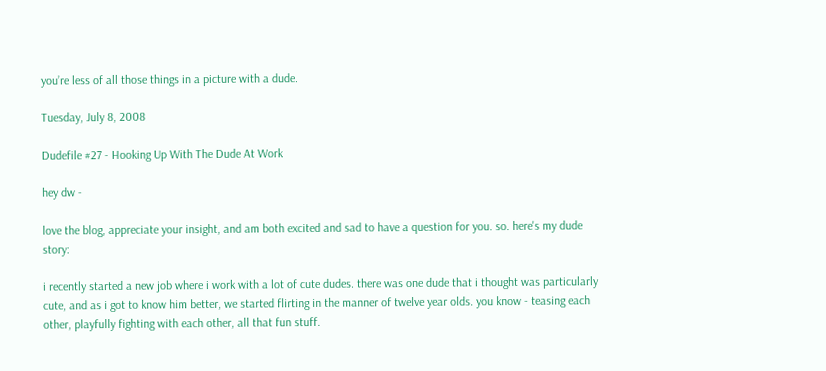you’re less of all those things in a picture with a dude.

Tuesday, July 8, 2008

Dudefile #27 - Hooking Up With The Dude At Work

hey dw -

love the blog, appreciate your insight, and am both excited and sad to have a question for you. so. here's my dude story:

i recently started a new job where i work with a lot of cute dudes. there was one dude that i thought was particularly cute, and as i got to know him better, we started flirting in the manner of twelve year olds. you know - teasing each other, playfully fighting with each other, all that fun stuff.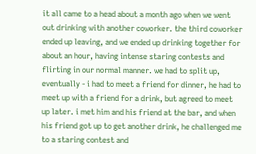it all came to a head about a month ago when we went out drinking with another coworker. the third coworker ended up leaving, and we ended up drinking together for about an hour, having intense staring contests and flirting in our normal manner. we had to split up, eventually - i had to meet a friend for dinner, he had to meet up with a friend for a drink, but agreed to meet up later. i met him and his friend at the bar, and when his friend got up to get another drink, he challenged me to a staring contest and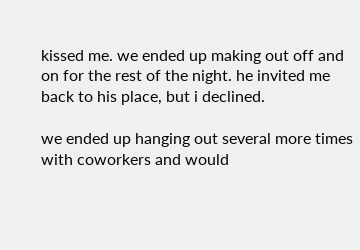kissed me. we ended up making out off and on for the rest of the night. he invited me back to his place, but i declined.

we ended up hanging out several more times with coworkers and would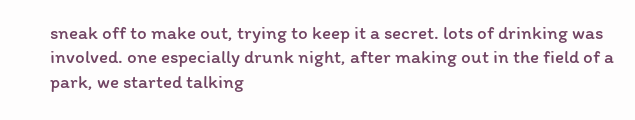sneak off to make out, trying to keep it a secret. lots of drinking was involved. one especially drunk night, after making out in the field of a park, we started talking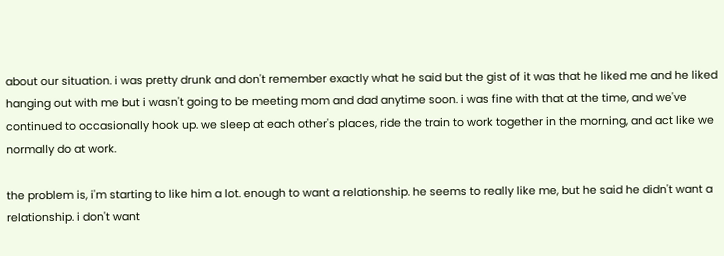about our situation. i was pretty drunk and don't remember exactly what he said but the gist of it was that he liked me and he liked hanging out with me but i wasn't going to be meeting mom and dad anytime soon. i was fine with that at the time, and we've continued to occasionally hook up. we sleep at each other's places, ride the train to work together in the morning, and act like we normally do at work.

the problem is, i'm starting to like him a lot. enough to want a relationship. he seems to really like me, but he said he didn't want a relationship. i don't want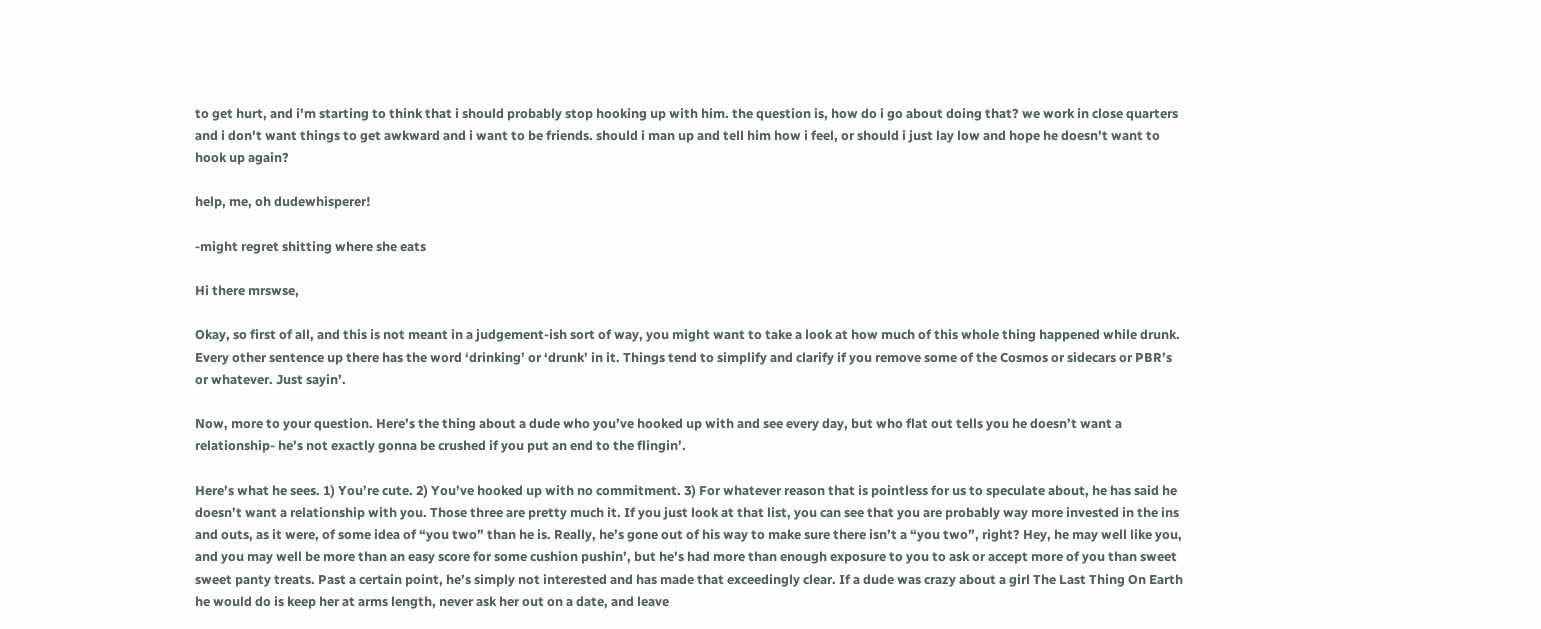to get hurt, and i'm starting to think that i should probably stop hooking up with him. the question is, how do i go about doing that? we work in close quarters and i don't want things to get awkward and i want to be friends. should i man up and tell him how i feel, or should i just lay low and hope he doesn't want to hook up again?

help, me, oh dudewhisperer!

-might regret shitting where she eats

Hi there mrswse,

Okay, so first of all, and this is not meant in a judgement-ish sort of way, you might want to take a look at how much of this whole thing happened while drunk. Every other sentence up there has the word ‘drinking’ or ‘drunk’ in it. Things tend to simplify and clarify if you remove some of the Cosmos or sidecars or PBR’s or whatever. Just sayin’.

Now, more to your question. Here’s the thing about a dude who you’ve hooked up with and see every day, but who flat out tells you he doesn’t want a relationship- he’s not exactly gonna be crushed if you put an end to the flingin’.

Here’s what he sees. 1) You’re cute. 2) You’ve hooked up with no commitment. 3) For whatever reason that is pointless for us to speculate about, he has said he doesn’t want a relationship with you. Those three are pretty much it. If you just look at that list, you can see that you are probably way more invested in the ins and outs, as it were, of some idea of “you two” than he is. Really, he’s gone out of his way to make sure there isn’t a “you two”, right? Hey, he may well like you, and you may well be more than an easy score for some cushion pushin’, but he’s had more than enough exposure to you to ask or accept more of you than sweet sweet panty treats. Past a certain point, he’s simply not interested and has made that exceedingly clear. If a dude was crazy about a girl The Last Thing On Earth he would do is keep her at arms length, never ask her out on a date, and leave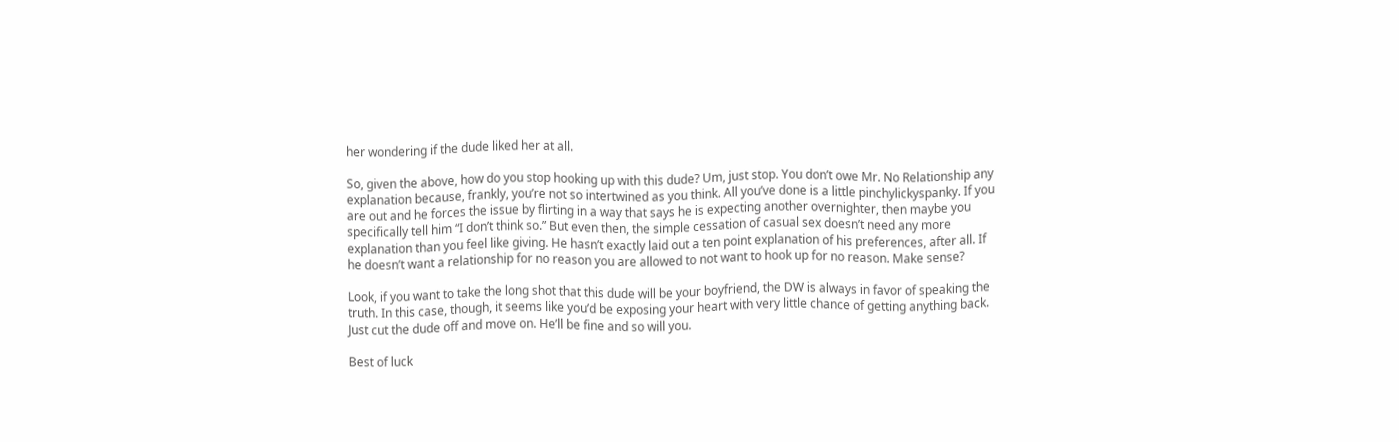her wondering if the dude liked her at all.

So, given the above, how do you stop hooking up with this dude? Um, just stop. You don’t owe Mr. No Relationship any explanation because, frankly, you’re not so intertwined as you think. All you’ve done is a little pinchylickyspanky. If you are out and he forces the issue by flirting in a way that says he is expecting another overnighter, then maybe you specifically tell him “I don’t think so.” But even then, the simple cessation of casual sex doesn’t need any more explanation than you feel like giving. He hasn’t exactly laid out a ten point explanation of his preferences, after all. If he doesn’t want a relationship for no reason you are allowed to not want to hook up for no reason. Make sense?

Look, if you want to take the long shot that this dude will be your boyfriend, the DW is always in favor of speaking the truth. In this case, though, it seems like you’d be exposing your heart with very little chance of getting anything back. Just cut the dude off and move on. He’ll be fine and so will you.

Best of luck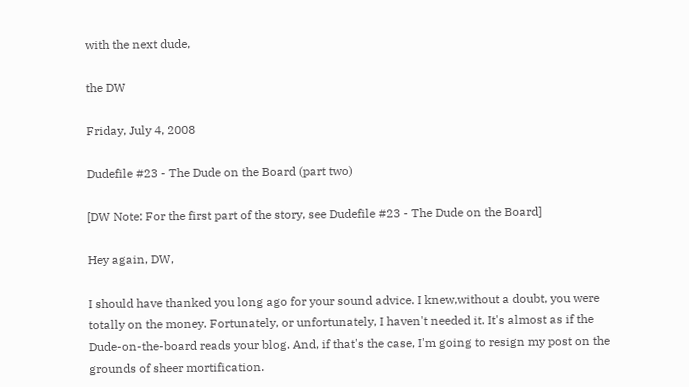with the next dude,

the DW

Friday, July 4, 2008

Dudefile #23 - The Dude on the Board (part two)

[DW Note: For the first part of the story, see Dudefile #23 - The Dude on the Board]

Hey again, DW,

I should have thanked you long ago for your sound advice. I knew,without a doubt, you were totally on the money. Fortunately, or unfortunately, I haven't needed it. It's almost as if the Dude-on-the-board reads your blog. And, if that's the case, I'm going to resign my post on the grounds of sheer mortification.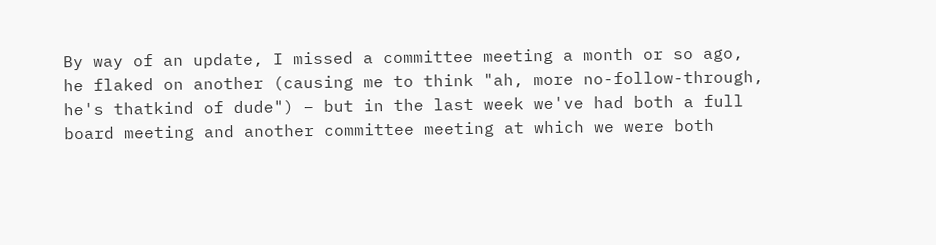By way of an update, I missed a committee meeting a month or so ago, he flaked on another (causing me to think "ah, more no-follow-through, he's thatkind of dude") – but in the last week we've had both a full board meeting and another committee meeting at which we were both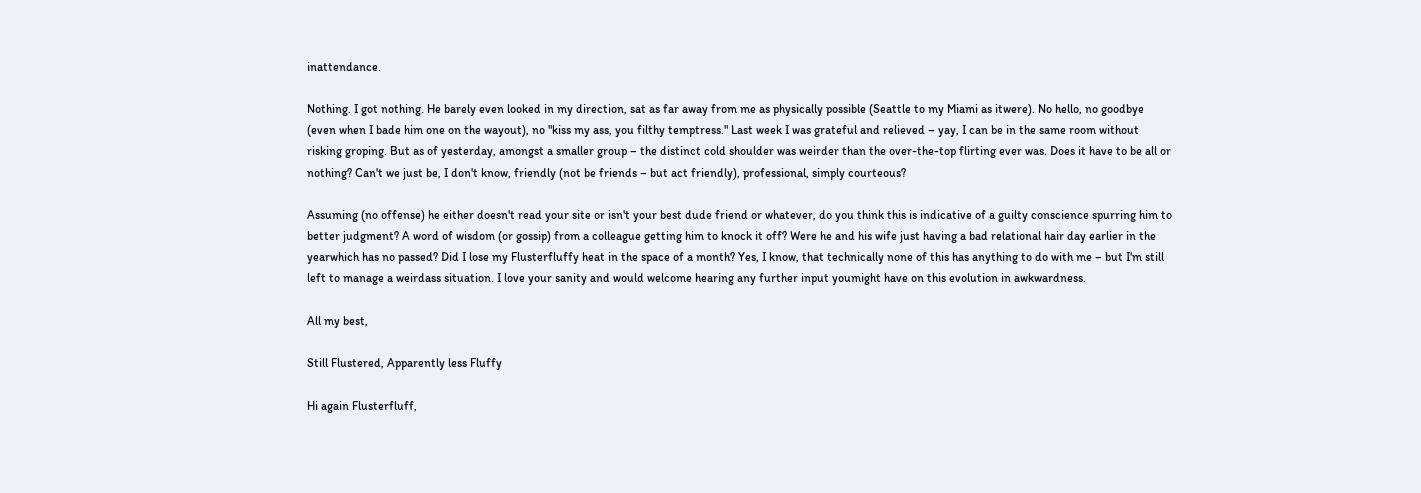inattendance.

Nothing. I got nothing. He barely even looked in my direction, sat as far away from me as physically possible (Seattle to my Miami as itwere). No hello, no goodbye (even when I bade him one on the wayout), no "kiss my ass, you filthy temptress." Last week I was grateful and relieved – yay, I can be in the same room without risking groping. But as of yesterday, amongst a smaller group – the distinct cold shoulder was weirder than the over-the-top flirting ever was. Does it have to be all or nothing? Can't we just be, I don't know, friendly (not be friends – but act friendly), professional, simply courteous?

Assuming (no offense) he either doesn't read your site or isn't your best dude friend or whatever, do you think this is indicative of a guilty conscience spurring him to better judgment? A word of wisdom (or gossip) from a colleague getting him to knock it off? Were he and his wife just having a bad relational hair day earlier in the yearwhich has no passed? Did I lose my Flusterfluffy heat in the space of a month? Yes, I know, that technically none of this has anything to do with me – but I'm still left to manage a weirdass situation. I love your sanity and would welcome hearing any further input youmight have on this evolution in awkwardness.

All my best,

Still Flustered, Apparently less Fluffy

Hi again Flusterfluff,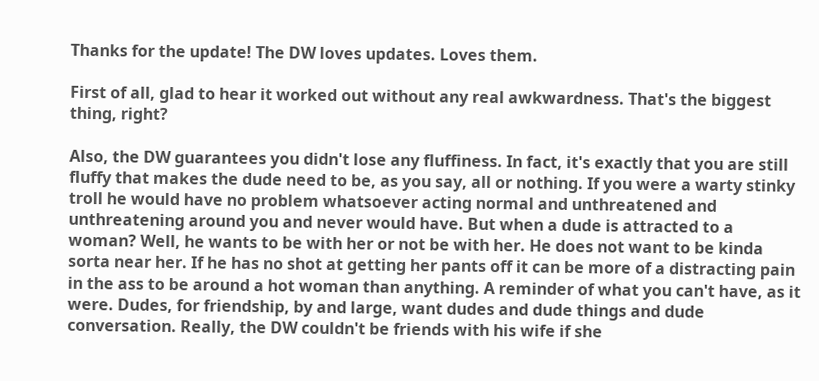Thanks for the update! The DW loves updates. Loves them.

First of all, glad to hear it worked out without any real awkwardness. That's the biggest thing, right?

Also, the DW guarantees you didn't lose any fluffiness. In fact, it's exactly that you are still fluffy that makes the dude need to be, as you say, all or nothing. If you were a warty stinky troll he would have no problem whatsoever acting normal and unthreatened and unthreatening around you and never would have. But when a dude is attracted to a woman? Well, he wants to be with her or not be with her. He does not want to be kinda sorta near her. If he has no shot at getting her pants off it can be more of a distracting pain in the ass to be around a hot woman than anything. A reminder of what you can't have, as it were. Dudes, for friendship, by and large, want dudes and dude things and dude conversation. Really, the DW couldn't be friends with his wife if she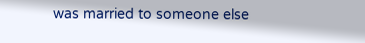was married to someone else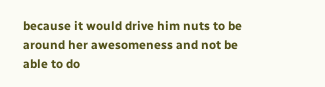because it would drive him nuts to be around her awesomeness and not be able to do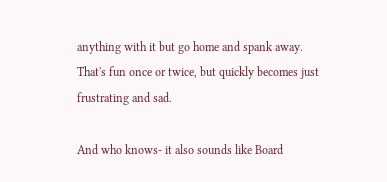anything with it but go home and spank away. That's fun once or twice, but quickly becomes just frustrating and sad.

And who knows- it also sounds like Board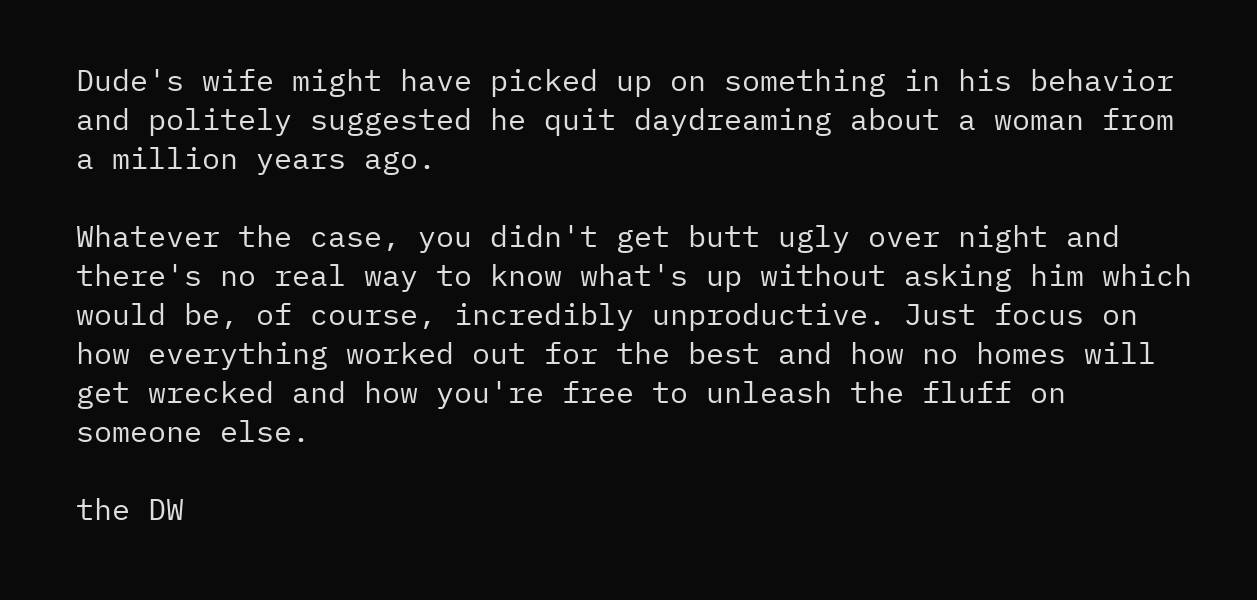Dude's wife might have picked up on something in his behavior and politely suggested he quit daydreaming about a woman from a million years ago.

Whatever the case, you didn't get butt ugly over night and there's no real way to know what's up without asking him which would be, of course, incredibly unproductive. Just focus on how everything worked out for the best and how no homes will get wrecked and how you're free to unleash the fluff on someone else.

the DW